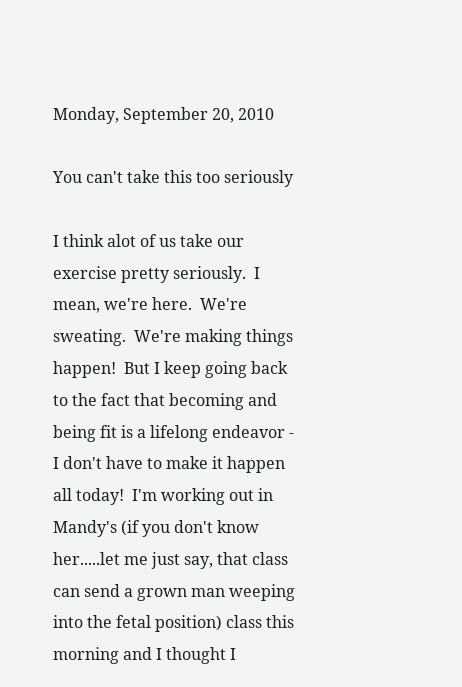Monday, September 20, 2010

You can't take this too seriously

I think alot of us take our exercise pretty seriously.  I mean, we're here.  We're sweating.  We're making things happen!  But I keep going back to the fact that becoming and being fit is a lifelong endeavor - I don't have to make it happen all today!  I'm working out in Mandy's (if you don't know her.....let me just say, that class can send a grown man weeping into the fetal position) class this morning and I thought I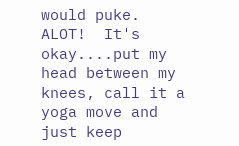would puke. ALOT!  It's okay....put my head between my knees, call it a yoga move and just keep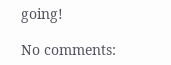going!

No comments: